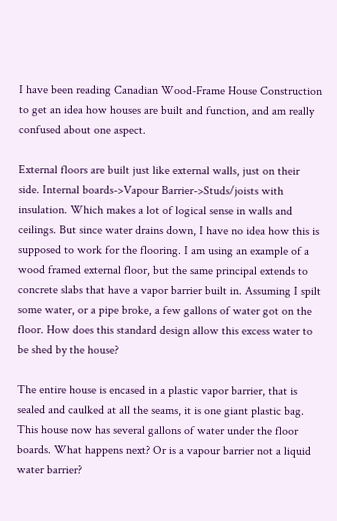I have been reading Canadian Wood-Frame House Construction to get an idea how houses are built and function, and am really confused about one aspect.

External floors are built just like external walls, just on their side. Internal boards->Vapour Barrier->Studs/joists with insulation. Which makes a lot of logical sense in walls and ceilings. But since water drains down, I have no idea how this is supposed to work for the flooring. I am using an example of a wood framed external floor, but the same principal extends to concrete slabs that have a vapor barrier built in. Assuming I spilt some water, or a pipe broke, a few gallons of water got on the floor. How does this standard design allow this excess water to be shed by the house?

The entire house is encased in a plastic vapor barrier, that is sealed and caulked at all the seams, it is one giant plastic bag. This house now has several gallons of water under the floor boards. What happens next? Or is a vapour barrier not a liquid water barrier?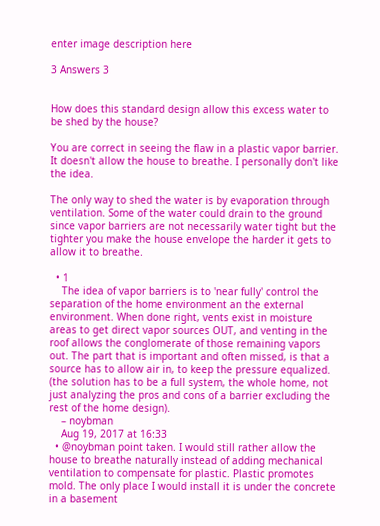enter image description here

3 Answers 3


How does this standard design allow this excess water to be shed by the house?

You are correct in seeing the flaw in a plastic vapor barrier. It doesn't allow the house to breathe. I personally don't like the idea.

The only way to shed the water is by evaporation through ventilation. Some of the water could drain to the ground since vapor barriers are not necessarily water tight but the tighter you make the house envelope the harder it gets to allow it to breathe.

  • 1
    The idea of vapor barriers is to 'near fully' control the separation of the home environment an the external environment. When done right, vents exist in moisture areas to get direct vapor sources OUT, and venting in the roof allows the conglomerate of those remaining vapors out. The part that is important and often missed, is that a source has to allow air in, to keep the pressure equalized. (the solution has to be a full system, the whole home, not just analyzing the pros and cons of a barrier excluding the rest of the home design).
    – noybman
    Aug 19, 2017 at 16:33
  • @noybman point taken. I would still rather allow the house to breathe naturally instead of adding mechanical ventilation to compensate for plastic. Plastic promotes mold. The only place I would install it is under the concrete in a basement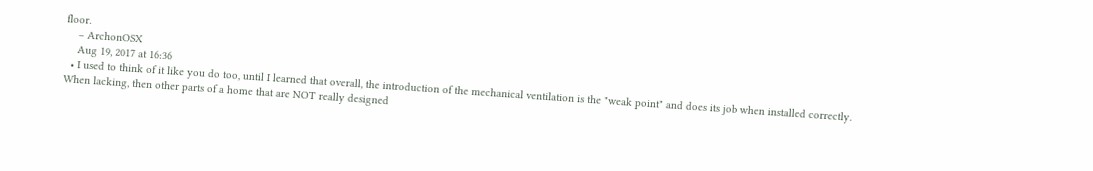floor.
    – ArchonOSX
    Aug 19, 2017 at 16:36
  • I used to think of it like you do too, until I learned that overall, the introduction of the mechanical ventilation is the "weak point" and does its job when installed correctly. When lacking, then other parts of a home that are NOT really designed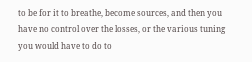to be for it to breathe, become sources, and then you have no control over the losses, or the various tuning you would have to do to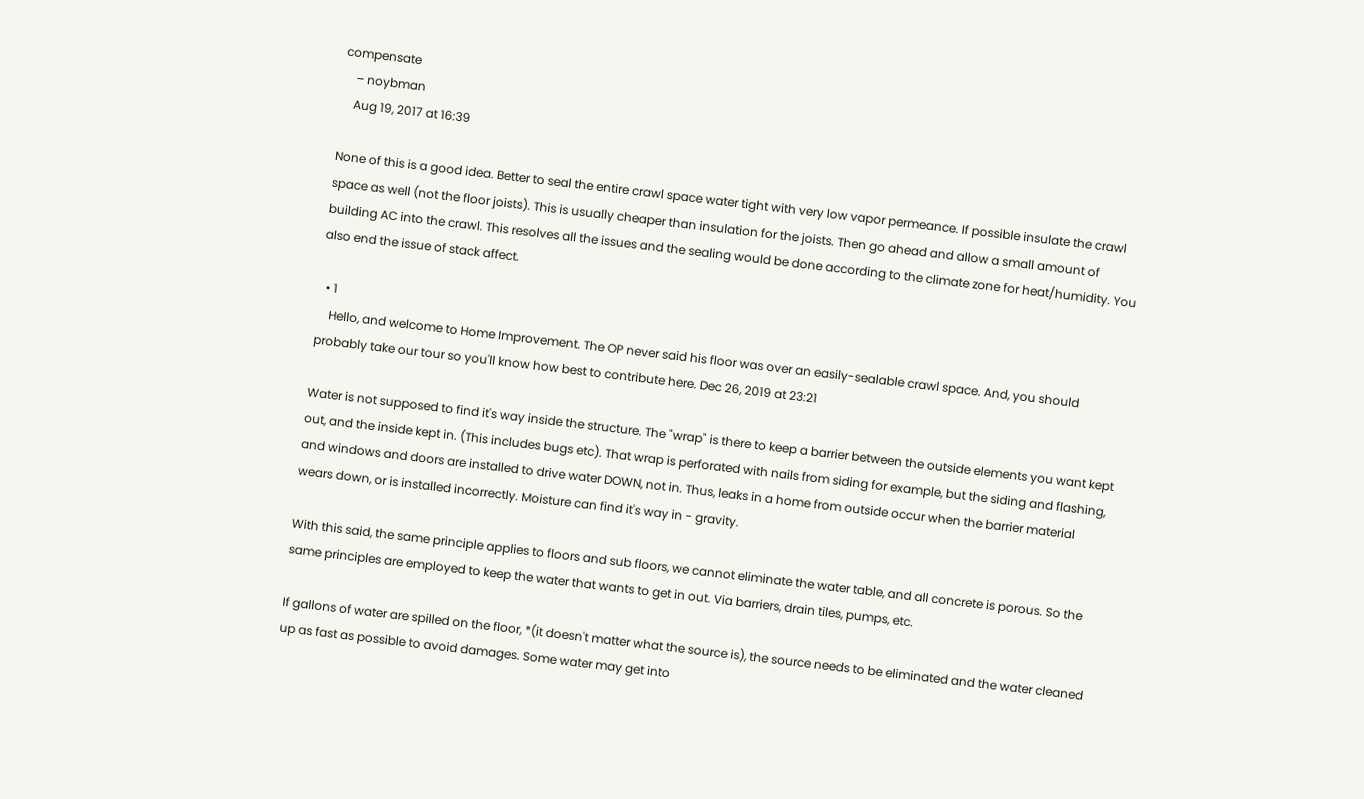compensate
    – noybman
    Aug 19, 2017 at 16:39

None of this is a good idea. Better to seal the entire crawl space water tight with very low vapor permeance. If possible insulate the crawl space as well (not the floor joists). This is usually cheaper than insulation for the joists. Then go ahead and allow a small amount of building AC into the crawl. This resolves all the issues and the sealing would be done according to the climate zone for heat/humidity. You also end the issue of stack affect.

  • 1
    Hello, and welcome to Home Improvement. The OP never said his floor was over an easily-sealable crawl space. And, you should probably take our tour so you'll know how best to contribute here. Dec 26, 2019 at 23:21

Water is not supposed to find it's way inside the structure. The "wrap" is there to keep a barrier between the outside elements you want kept out, and the inside kept in. (This includes bugs etc). That wrap is perforated with nails from siding for example, but the siding and flashing, and windows and doors are installed to drive water DOWN, not in. Thus, leaks in a home from outside occur when the barrier material wears down, or is installed incorrectly. Moisture can find it's way in - gravity.

With this said, the same principle applies to floors and sub floors, we cannot eliminate the water table, and all concrete is porous. So the same principles are employed to keep the water that wants to get in out. Via barriers, drain tiles, pumps, etc.

If gallons of water are spilled on the floor, *(it doesn't matter what the source is), the source needs to be eliminated and the water cleaned up as fast as possible to avoid damages. Some water may get into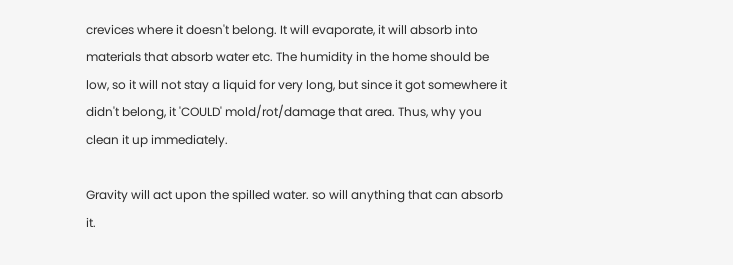crevices where it doesn't belong. It will evaporate, it will absorb into materials that absorb water etc. The humidity in the home should be low, so it will not stay a liquid for very long, but since it got somewhere it didn't belong, it 'COULD' mold/rot/damage that area. Thus, why you clean it up immediately.

Gravity will act upon the spilled water. so will anything that can absorb it.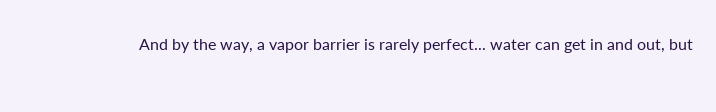And by the way, a vapor barrier is rarely perfect... water can get in and out, but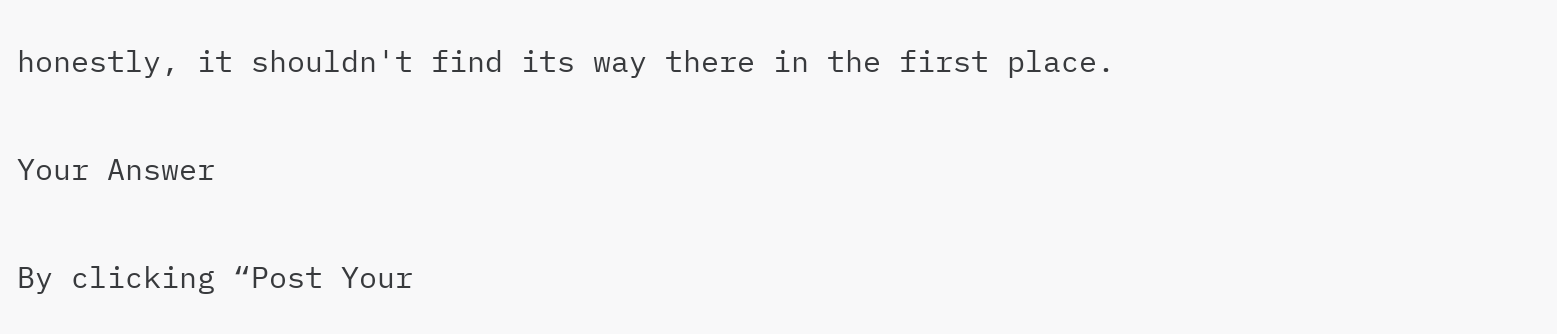honestly, it shouldn't find its way there in the first place.

Your Answer

By clicking “Post Your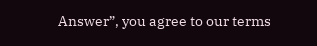Answer”, you agree to our terms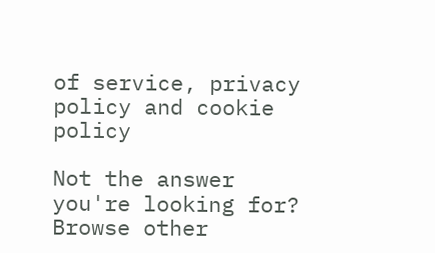of service, privacy policy and cookie policy

Not the answer you're looking for? Browse other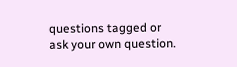questions tagged or ask your own question.